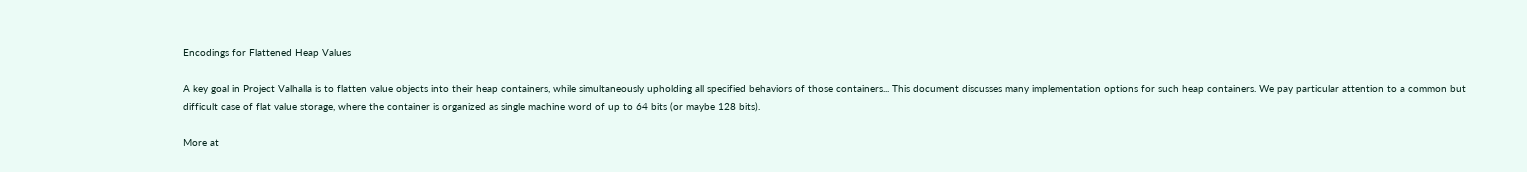Encodings for Flattened Heap Values

A key goal in Project Valhalla is to flatten value objects into their heap containers, while simultaneously upholding all specified behaviors of those containers... This document discusses many implementation options for such heap containers. We pay particular attention to a common but difficult case of flat value storage, where the container is organized as single machine word of up to 64 bits (or maybe 128 bits).

More at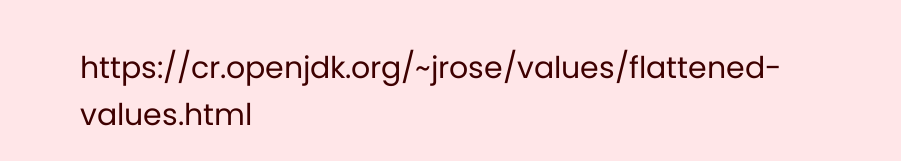https://cr.openjdk.org/~jrose/values/flattened-values.html